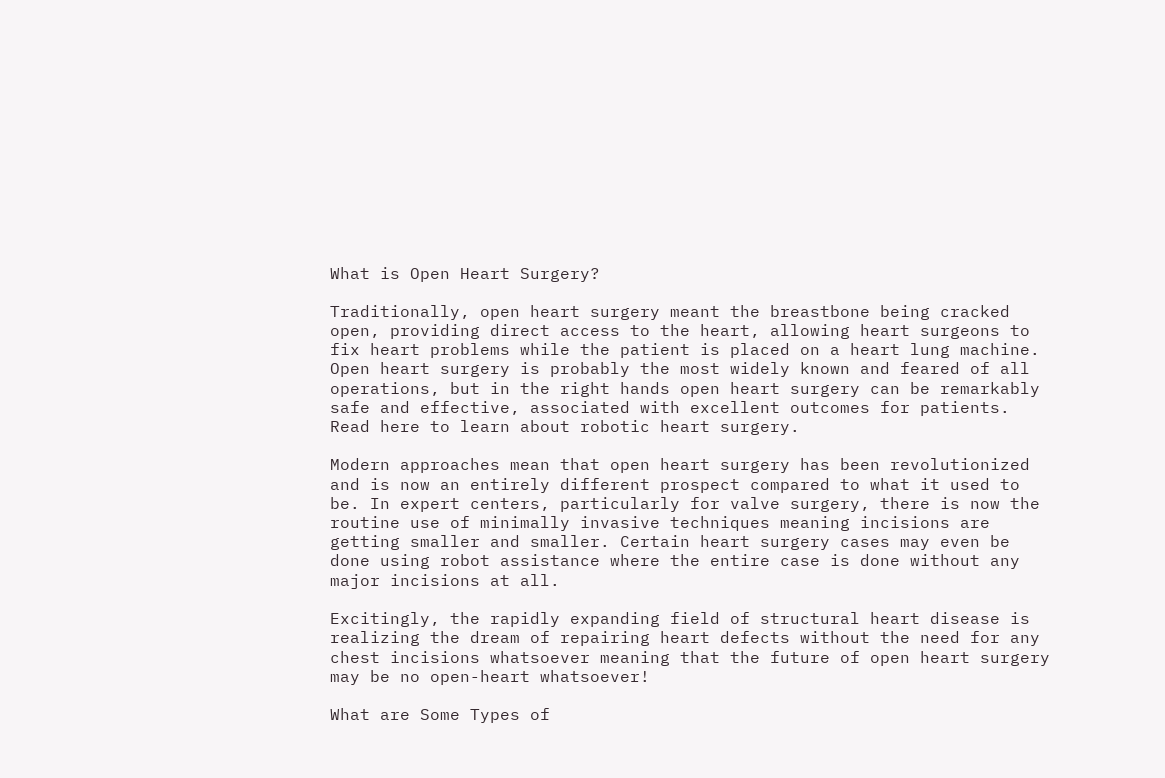What is Open Heart Surgery?

Traditionally, open heart surgery meant the breastbone being cracked open, providing direct access to the heart, allowing heart surgeons to fix heart problems while the patient is placed on a heart lung machine. Open heart surgery is probably the most widely known and feared of all operations, but in the right hands open heart surgery can be remarkably safe and effective, associated with excellent outcomes for patients. Read here to learn about robotic heart surgery.

Modern approaches mean that open heart surgery has been revolutionized and is now an entirely different prospect compared to what it used to be. In expert centers, particularly for valve surgery, there is now the routine use of minimally invasive techniques meaning incisions are getting smaller and smaller. Certain heart surgery cases may even be done using robot assistance where the entire case is done without any major incisions at all.

Excitingly, the rapidly expanding field of structural heart disease is realizing the dream of repairing heart defects without the need for any chest incisions whatsoever meaning that the future of open heart surgery may be no open-heart whatsoever!

What are Some Types of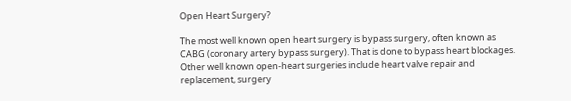Open Heart Surgery?

The most well known open heart surgery is bypass surgery, often known as CABG (coronary artery bypass surgery). That is done to bypass heart blockages. Other well known open-heart surgeries include heart valve repair and replacement, surgery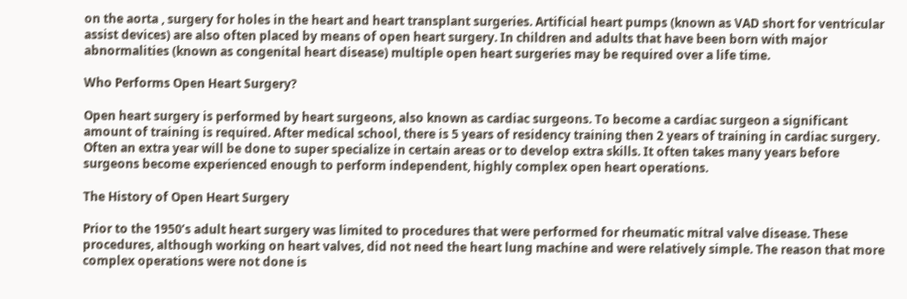on the aorta , surgery for holes in the heart and heart transplant surgeries. Artificial heart pumps (known as VAD short for ventricular assist devices) are also often placed by means of open heart surgery. In children and adults that have been born with major abnormalities (known as congenital heart disease) multiple open heart surgeries may be required over a life time.

Who Performs Open Heart Surgery?

Open heart surgery is performed by heart surgeons, also known as cardiac surgeons. To become a cardiac surgeon a significant amount of training is required. After medical school, there is 5 years of residency training then 2 years of training in cardiac surgery. Often an extra year will be done to super specialize in certain areas or to develop extra skills. It often takes many years before surgeons become experienced enough to perform independent, highly complex open heart operations.

The History of Open Heart Surgery

Prior to the 1950’s adult heart surgery was limited to procedures that were performed for rheumatic mitral valve disease. These procedures, although working on heart valves, did not need the heart lung machine and were relatively simple. The reason that more complex operations were not done is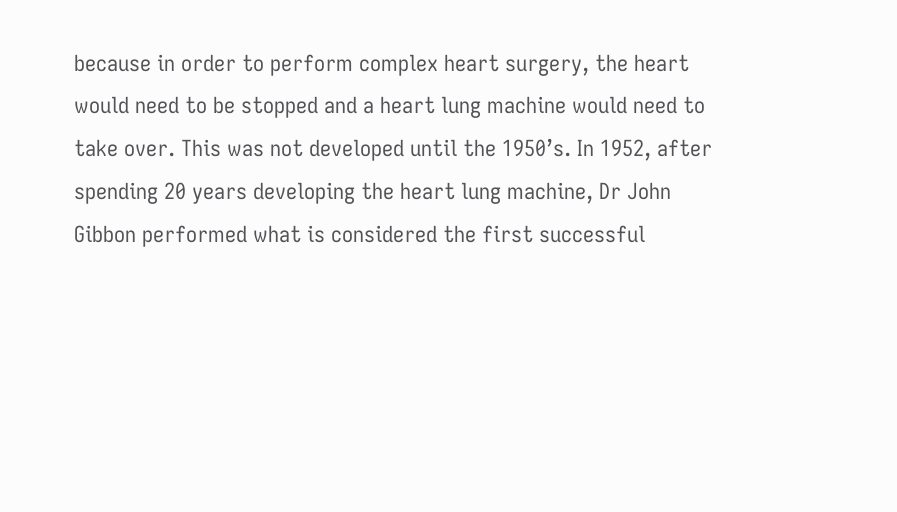because in order to perform complex heart surgery, the heart would need to be stopped and a heart lung machine would need to take over. This was not developed until the 1950’s. In 1952, after spending 20 years developing the heart lung machine, Dr John Gibbon performed what is considered the first successful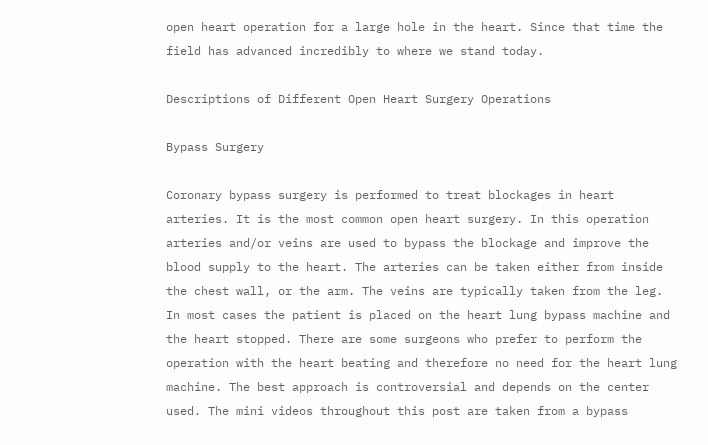open heart operation for a large hole in the heart. Since that time the field has advanced incredibly to where we stand today.

Descriptions of Different Open Heart Surgery Operations

Bypass Surgery

Coronary bypass surgery is performed to treat blockages in heart arteries. It is the most common open heart surgery. In this operation arteries and/or veins are used to bypass the blockage and improve the blood supply to the heart. The arteries can be taken either from inside the chest wall, or the arm. The veins are typically taken from the leg. In most cases the patient is placed on the heart lung bypass machine and the heart stopped. There are some surgeons who prefer to perform the operation with the heart beating and therefore no need for the heart lung machine. The best approach is controversial and depends on the center used. The mini videos throughout this post are taken from a bypass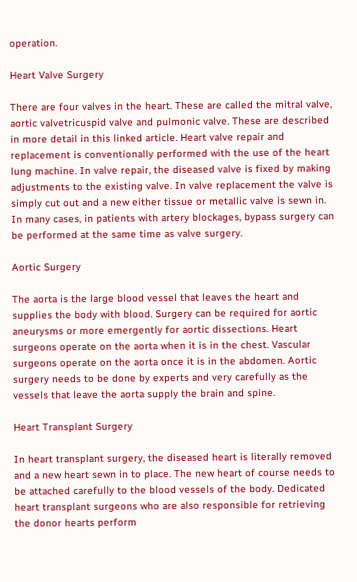operation.

Heart Valve Surgery

There are four valves in the heart. These are called the mitral valve, aortic valvetricuspid valve and pulmonic valve. These are described in more detail in this linked article. Heart valve repair and replacement is conventionally performed with the use of the heart lung machine. In valve repair, the diseased valve is fixed by making adjustments to the existing valve. In valve replacement the valve is simply cut out and a new either tissue or metallic valve is sewn in. In many cases, in patients with artery blockages, bypass surgery can be performed at the same time as valve surgery.

Aortic Surgery

The aorta is the large blood vessel that leaves the heart and supplies the body with blood. Surgery can be required for aortic aneurysms or more emergently for aortic dissections. Heart surgeons operate on the aorta when it is in the chest. Vascular surgeons operate on the aorta once it is in the abdomen. Aortic surgery needs to be done by experts and very carefully as the vessels that leave the aorta supply the brain and spine.

Heart Transplant Surgery

In heart transplant surgery, the diseased heart is literally removed and a new heart sewn in to place. The new heart of course needs to be attached carefully to the blood vessels of the body. Dedicated heart transplant surgeons who are also responsible for retrieving the donor hearts perform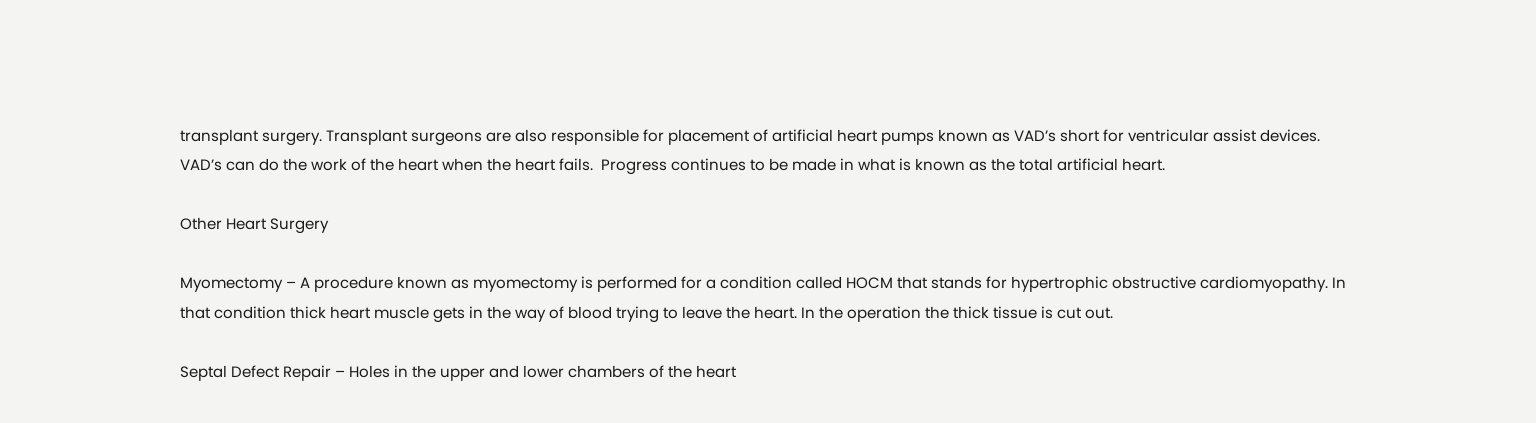transplant surgery. Transplant surgeons are also responsible for placement of artificial heart pumps known as VAD’s short for ventricular assist devices. VAD’s can do the work of the heart when the heart fails.  Progress continues to be made in what is known as the total artificial heart.

Other Heart Surgery

Myomectomy – A procedure known as myomectomy is performed for a condition called HOCM that stands for hypertrophic obstructive cardiomyopathy. In that condition thick heart muscle gets in the way of blood trying to leave the heart. In the operation the thick tissue is cut out.

Septal Defect Repair – Holes in the upper and lower chambers of the heart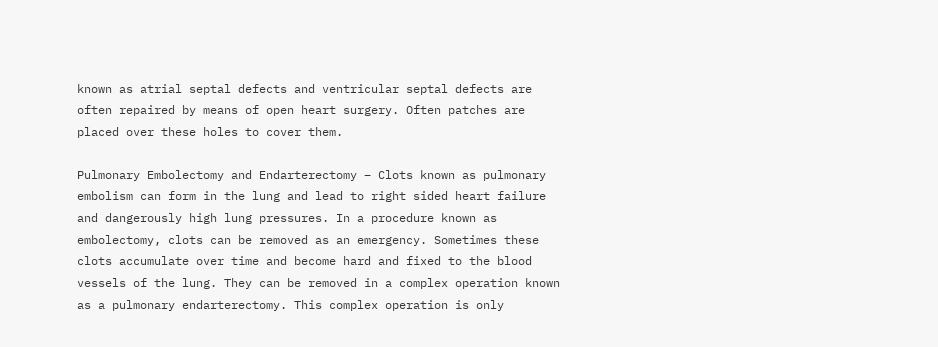known as atrial septal defects and ventricular septal defects are often repaired by means of open heart surgery. Often patches are placed over these holes to cover them.

Pulmonary Embolectomy and Endarterectomy – Clots known as pulmonary embolism can form in the lung and lead to right sided heart failure and dangerously high lung pressures. In a procedure known as embolectomy, clots can be removed as an emergency. Sometimes these clots accumulate over time and become hard and fixed to the blood vessels of the lung. They can be removed in a complex operation known as a pulmonary endarterectomy. This complex operation is only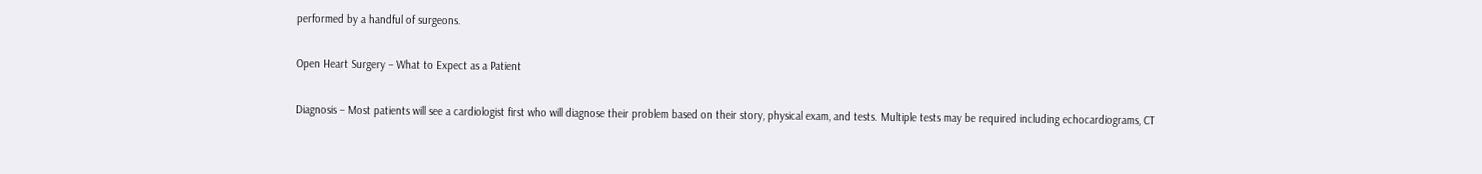performed by a handful of surgeons.

Open Heart Surgery – What to Expect as a Patient

Diagnosis – Most patients will see a cardiologist first who will diagnose their problem based on their story, physical exam, and tests. Multiple tests may be required including echocardiograms, CT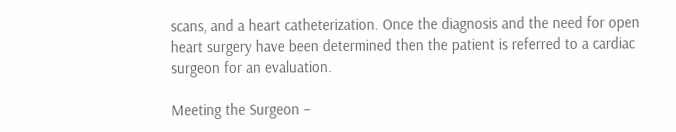scans, and a heart catheterization. Once the diagnosis and the need for open heart surgery have been determined then the patient is referred to a cardiac surgeon for an evaluation.

Meeting the Surgeon –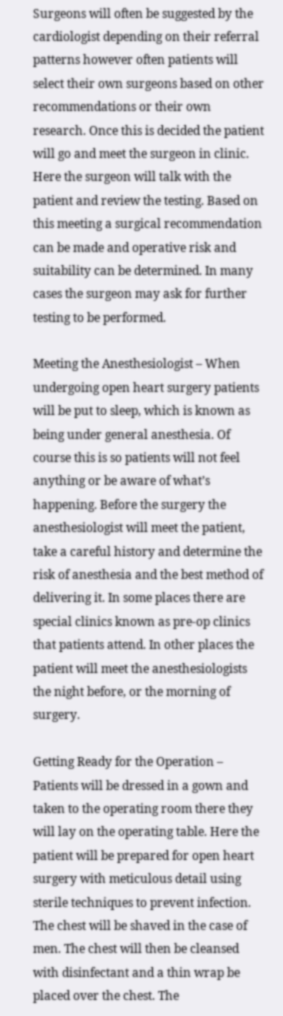Surgeons will often be suggested by the cardiologist depending on their referral patterns however often patients will select their own surgeons based on other recommendations or their own research. Once this is decided the patient will go and meet the surgeon in clinic. Here the surgeon will talk with the patient and review the testing. Based on this meeting a surgical recommendation can be made and operative risk and suitability can be determined. In many cases the surgeon may ask for further testing to be performed.

Meeting the Anesthesiologist – When undergoing open heart surgery patients will be put to sleep, which is known as being under general anesthesia. Of course this is so patients will not feel anything or be aware of what’s happening. Before the surgery the anesthesiologist will meet the patient, take a careful history and determine the risk of anesthesia and the best method of delivering it. In some places there are special clinics known as pre-op clinics that patients attend. In other places the patient will meet the anesthesiologists the night before, or the morning of surgery.

Getting Ready for the Operation – Patients will be dressed in a gown and taken to the operating room there they will lay on the operating table. Here the patient will be prepared for open heart surgery with meticulous detail using sterile techniques to prevent infection. The chest will be shaved in the case of men. The chest will then be cleansed with disinfectant and a thin wrap be placed over the chest. The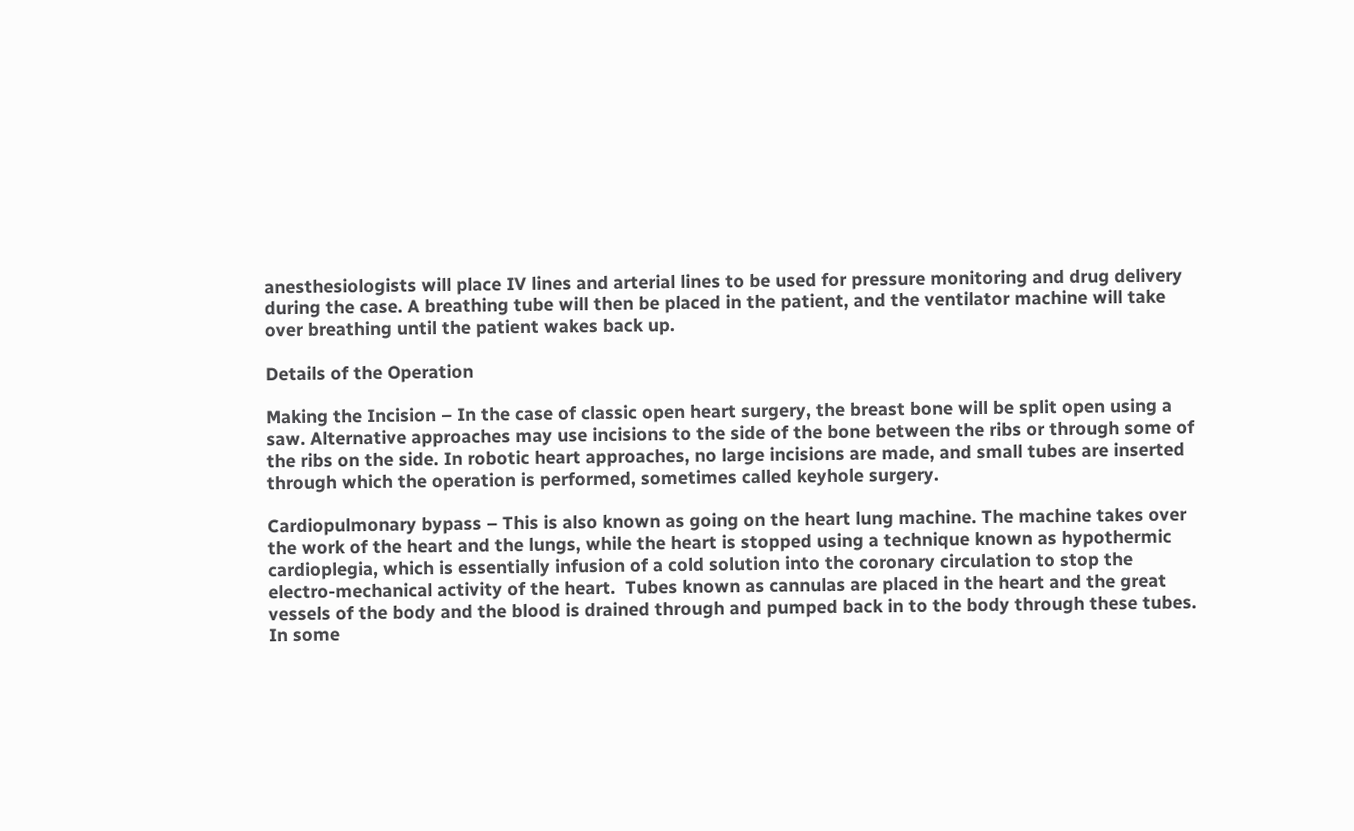anesthesiologists will place IV lines and arterial lines to be used for pressure monitoring and drug delivery during the case. A breathing tube will then be placed in the patient, and the ventilator machine will take over breathing until the patient wakes back up.

Details of the Operation

Making the Incision – In the case of classic open heart surgery, the breast bone will be split open using a saw. Alternative approaches may use incisions to the side of the bone between the ribs or through some of the ribs on the side. In robotic heart approaches, no large incisions are made, and small tubes are inserted through which the operation is performed, sometimes called keyhole surgery.

Cardiopulmonary bypass – This is also known as going on the heart lung machine. The machine takes over the work of the heart and the lungs, while the heart is stopped using a technique known as hypothermic cardioplegia, which is essentially infusion of a cold solution into the coronary circulation to stop the electro-mechanical activity of the heart.  Tubes known as cannulas are placed in the heart and the great vessels of the body and the blood is drained through and pumped back in to the body through these tubes. In some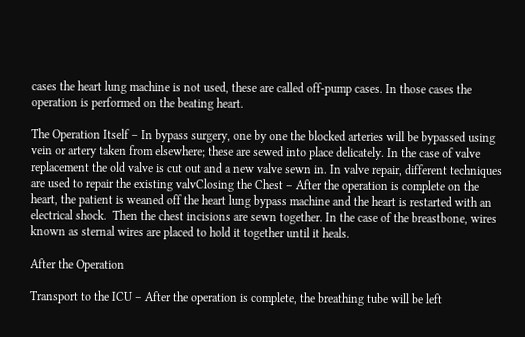cases the heart lung machine is not used, these are called off-pump cases. In those cases the operation is performed on the beating heart.

The Operation Itself – In bypass surgery, one by one the blocked arteries will be bypassed using vein or artery taken from elsewhere; these are sewed into place delicately. In the case of valve replacement the old valve is cut out and a new valve sewn in. In valve repair, different techniques are used to repair the existing valvClosing the Chest – After the operation is complete on the heart, the patient is weaned off the heart lung bypass machine and the heart is restarted with an electrical shock.  Then the chest incisions are sewn together. In the case of the breastbone, wires known as sternal wires are placed to hold it together until it heals.

After the Operation

Transport to the ICU – After the operation is complete, the breathing tube will be left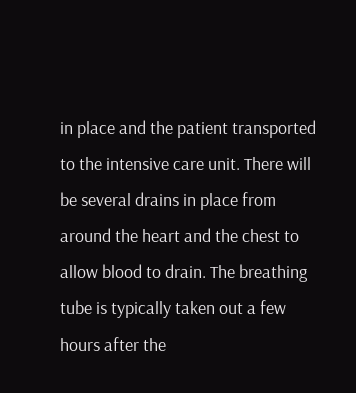in place and the patient transported to the intensive care unit. There will be several drains in place from around the heart and the chest to allow blood to drain. The breathing tube is typically taken out a few hours after the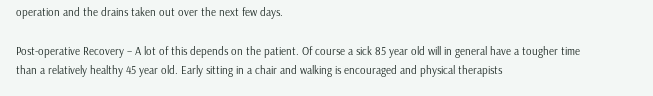operation and the drains taken out over the next few days.

Post-operative Recovery – A lot of this depends on the patient. Of course a sick 85 year old will in general have a tougher time than a relatively healthy 45 year old. Early sitting in a chair and walking is encouraged and physical therapists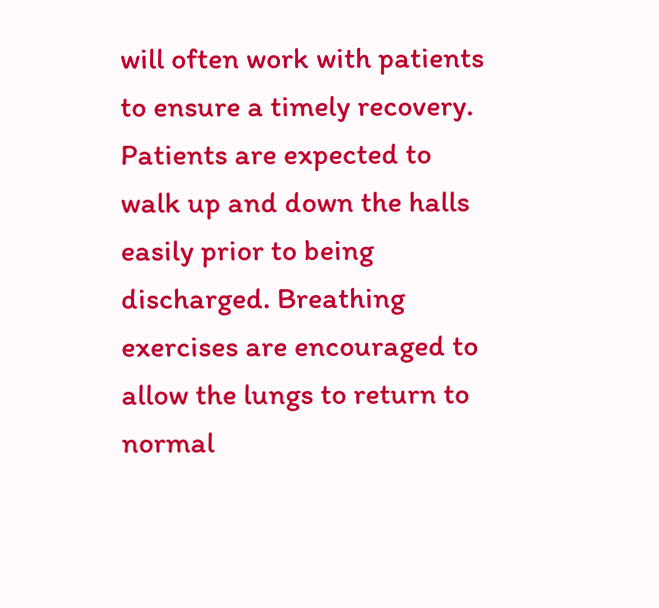will often work with patients to ensure a timely recovery. Patients are expected to walk up and down the halls easily prior to being discharged. Breathing exercises are encouraged to allow the lungs to return to normal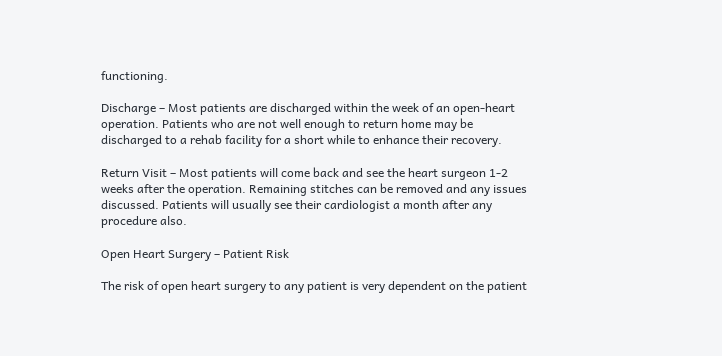functioning.

Discharge – Most patients are discharged within the week of an open-heart operation. Patients who are not well enough to return home may be discharged to a rehab facility for a short while to enhance their recovery.

Return Visit – Most patients will come back and see the heart surgeon 1-2 weeks after the operation. Remaining stitches can be removed and any issues discussed. Patients will usually see their cardiologist a month after any procedure also.

Open Heart Surgery – Patient Risk

The risk of open heart surgery to any patient is very dependent on the patient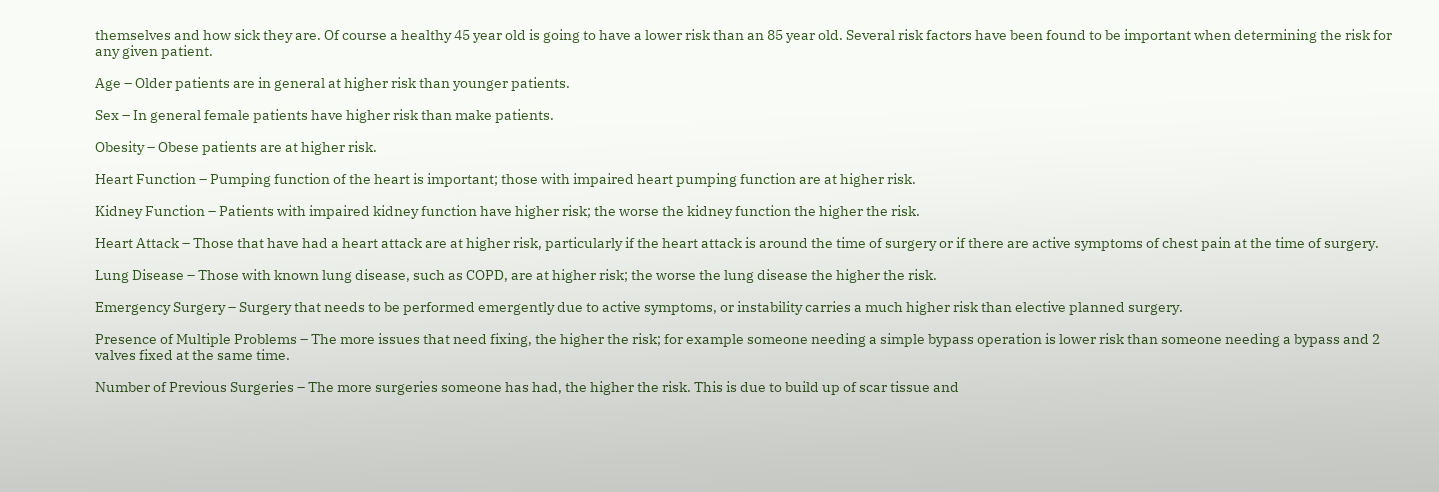themselves and how sick they are. Of course a healthy 45 year old is going to have a lower risk than an 85 year old. Several risk factors have been found to be important when determining the risk for any given patient.

Age – Older patients are in general at higher risk than younger patients.

Sex – In general female patients have higher risk than make patients.

Obesity – Obese patients are at higher risk.

Heart Function – Pumping function of the heart is important; those with impaired heart pumping function are at higher risk.

Kidney Function – Patients with impaired kidney function have higher risk; the worse the kidney function the higher the risk.

Heart Attack – Those that have had a heart attack are at higher risk, particularly if the heart attack is around the time of surgery or if there are active symptoms of chest pain at the time of surgery.

Lung Disease – Those with known lung disease, such as COPD, are at higher risk; the worse the lung disease the higher the risk.

Emergency Surgery – Surgery that needs to be performed emergently due to active symptoms, or instability carries a much higher risk than elective planned surgery.

Presence of Multiple Problems – The more issues that need fixing, the higher the risk; for example someone needing a simple bypass operation is lower risk than someone needing a bypass and 2 valves fixed at the same time.

Number of Previous Surgeries – The more surgeries someone has had, the higher the risk. This is due to build up of scar tissue and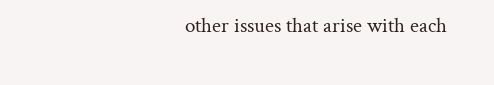other issues that arise with each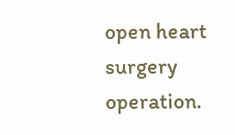open heart surgery operation.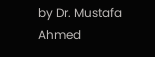by Dr. Mustafa Ahmed